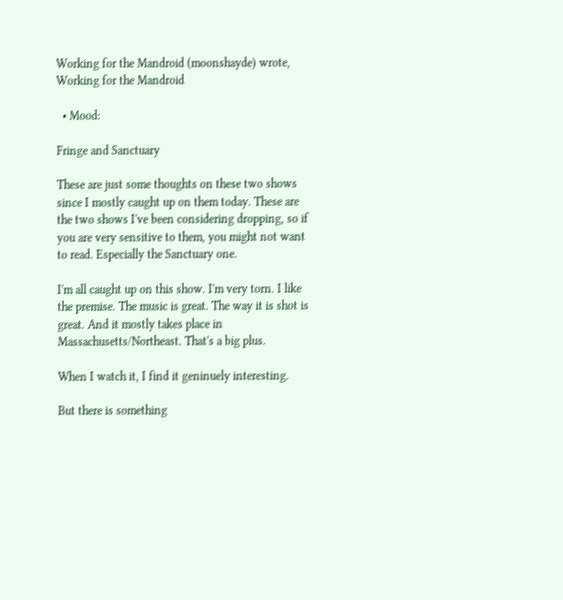Working for the Mandroid (moonshayde) wrote,
Working for the Mandroid

  • Mood:

Fringe and Sanctuary

These are just some thoughts on these two shows since I mostly caught up on them today. These are the two shows I've been considering dropping, so if you are very sensitive to them, you might not want to read. Especially the Sanctuary one.

I'm all caught up on this show. I'm very torn. I like the premise. The music is great. The way it is shot is great. And it mostly takes place in Massachusetts/Northeast. That's a big plus.

When I watch it, I find it geninuely interesting.

But there is something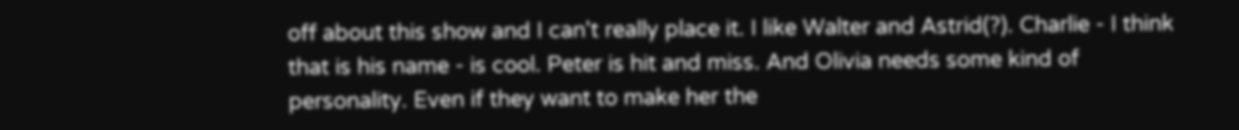off about this show and I can't really place it. I like Walter and Astrid(?). Charlie - I think that is his name - is cool. Peter is hit and miss. And Olivia needs some kind of personality. Even if they want to make her the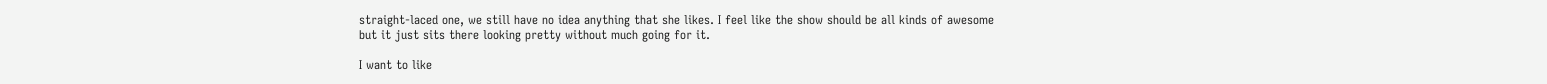straight-laced one, we still have no idea anything that she likes. I feel like the show should be all kinds of awesome but it just sits there looking pretty without much going for it.

I want to like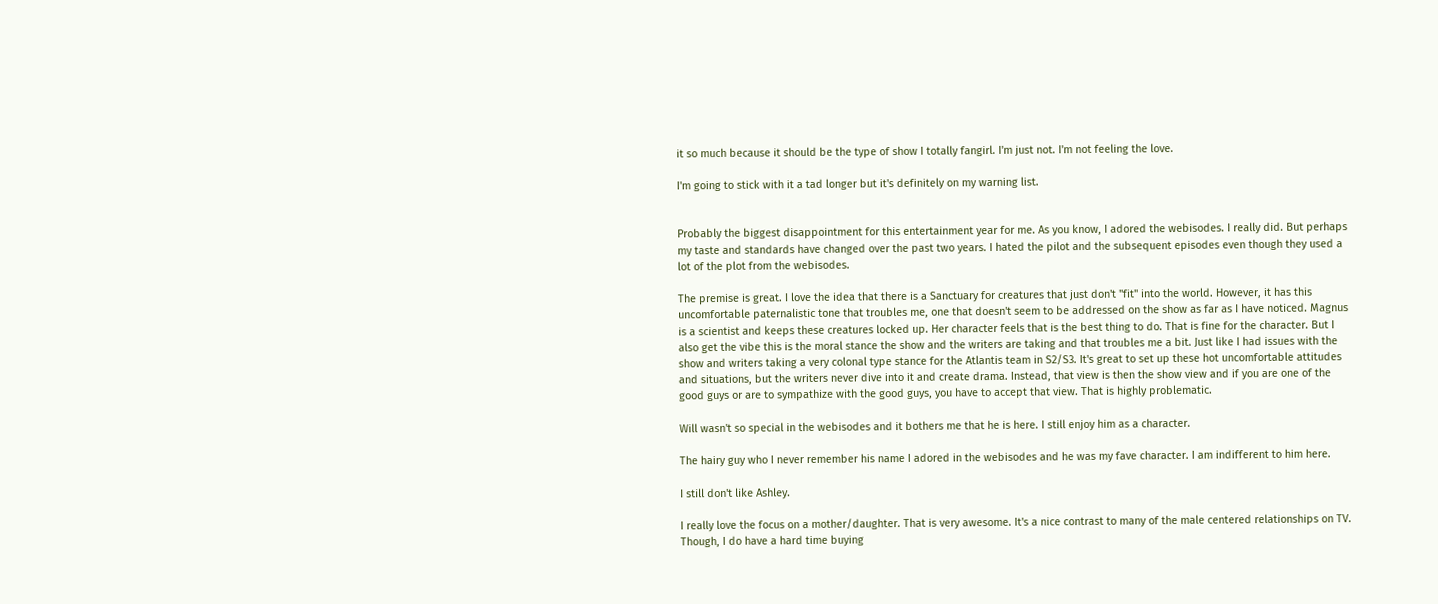it so much because it should be the type of show I totally fangirl. I'm just not. I'm not feeling the love.

I'm going to stick with it a tad longer but it's definitely on my warning list.


Probably the biggest disappointment for this entertainment year for me. As you know, I adored the webisodes. I really did. But perhaps my taste and standards have changed over the past two years. I hated the pilot and the subsequent episodes even though they used a lot of the plot from the webisodes.

The premise is great. I love the idea that there is a Sanctuary for creatures that just don't "fit" into the world. However, it has this uncomfortable paternalistic tone that troubles me, one that doesn't seem to be addressed on the show as far as I have noticed. Magnus is a scientist and keeps these creatures locked up. Her character feels that is the best thing to do. That is fine for the character. But I also get the vibe this is the moral stance the show and the writers are taking and that troubles me a bit. Just like I had issues with the show and writers taking a very colonal type stance for the Atlantis team in S2/S3. It's great to set up these hot uncomfortable attitudes and situations, but the writers never dive into it and create drama. Instead, that view is then the show view and if you are one of the good guys or are to sympathize with the good guys, you have to accept that view. That is highly problematic.

Will wasn't so special in the webisodes and it bothers me that he is here. I still enjoy him as a character.

The hairy guy who I never remember his name I adored in the webisodes and he was my fave character. I am indifferent to him here.

I still don't like Ashley.

I really love the focus on a mother/daughter. That is very awesome. It's a nice contrast to many of the male centered relationships on TV. Though, I do have a hard time buying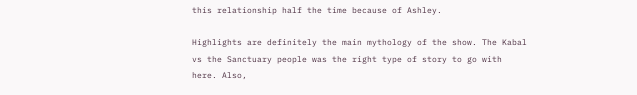this relationship half the time because of Ashley.

Highlights are definitely the main mythology of the show. The Kabal vs the Sanctuary people was the right type of story to go with here. Also,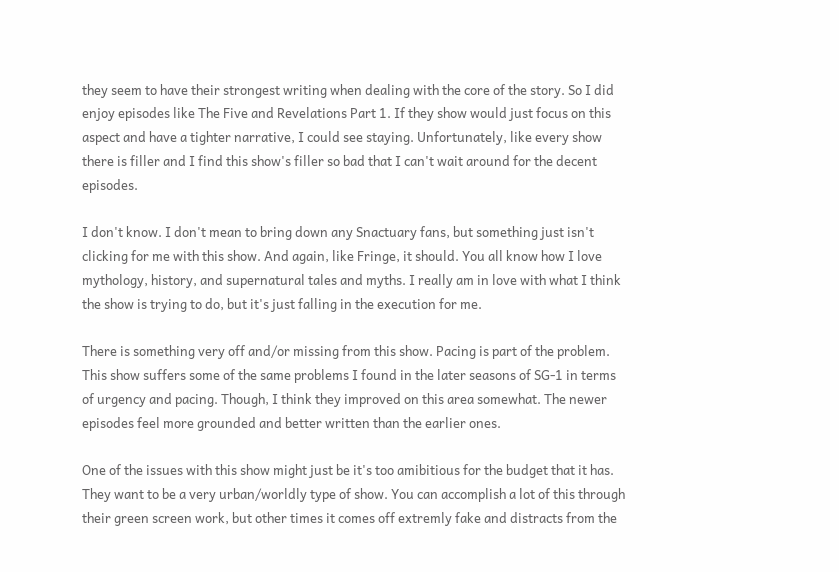they seem to have their strongest writing when dealing with the core of the story. So I did enjoy episodes like The Five and Revelations Part 1. If they show would just focus on this aspect and have a tighter narrative, I could see staying. Unfortunately, like every show there is filler and I find this show's filler so bad that I can't wait around for the decent episodes.

I don't know. I don't mean to bring down any Snactuary fans, but something just isn't clicking for me with this show. And again, like Fringe, it should. You all know how I love mythology, history, and supernatural tales and myths. I really am in love with what I think the show is trying to do, but it's just falling in the execution for me.

There is something very off and/or missing from this show. Pacing is part of the problem. This show suffers some of the same problems I found in the later seasons of SG-1 in terms of urgency and pacing. Though, I think they improved on this area somewhat. The newer episodes feel more grounded and better written than the earlier ones.

One of the issues with this show might just be it's too amibitious for the budget that it has. They want to be a very urban/worldly type of show. You can accomplish a lot of this through their green screen work, but other times it comes off extremly fake and distracts from the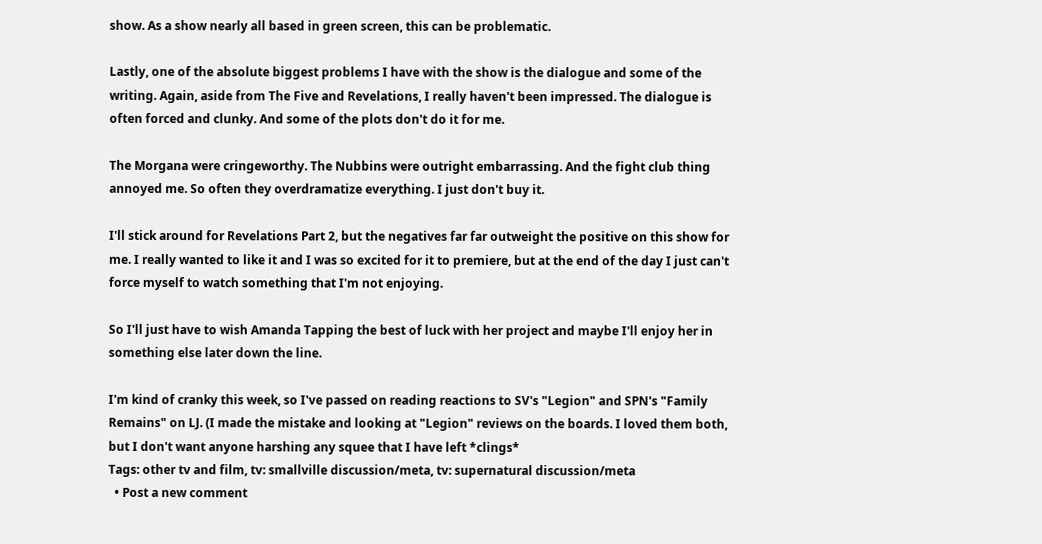show. As a show nearly all based in green screen, this can be problematic.

Lastly, one of the absolute biggest problems I have with the show is the dialogue and some of the writing. Again, aside from The Five and Revelations, I really haven't been impressed. The dialogue is often forced and clunky. And some of the plots don't do it for me.

The Morgana were cringeworthy. The Nubbins were outright embarrassing. And the fight club thing annoyed me. So often they overdramatize everything. I just don't buy it.

I'll stick around for Revelations Part 2, but the negatives far far outweight the positive on this show for me. I really wanted to like it and I was so excited for it to premiere, but at the end of the day I just can't force myself to watch something that I'm not enjoying.

So I'll just have to wish Amanda Tapping the best of luck with her project and maybe I'll enjoy her in something else later down the line.

I'm kind of cranky this week, so I've passed on reading reactions to SV's "Legion" and SPN's "Family Remains" on LJ. (I made the mistake and looking at "Legion" reviews on the boards. I loved them both, but I don't want anyone harshing any squee that I have left *clings*
Tags: other tv and film, tv: smallville discussion/meta, tv: supernatural discussion/meta
  • Post a new comment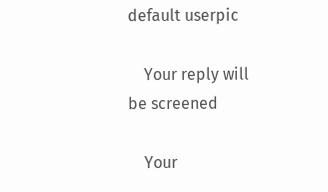default userpic

    Your reply will be screened

    Your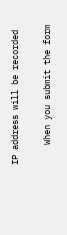IP address will be recorded

    When you submit the form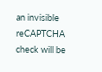an invisible reCAPTCHA check will be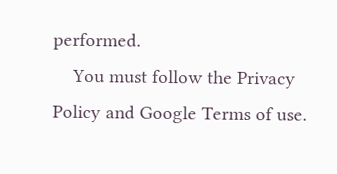performed.
    You must follow the Privacy Policy and Google Terms of use.